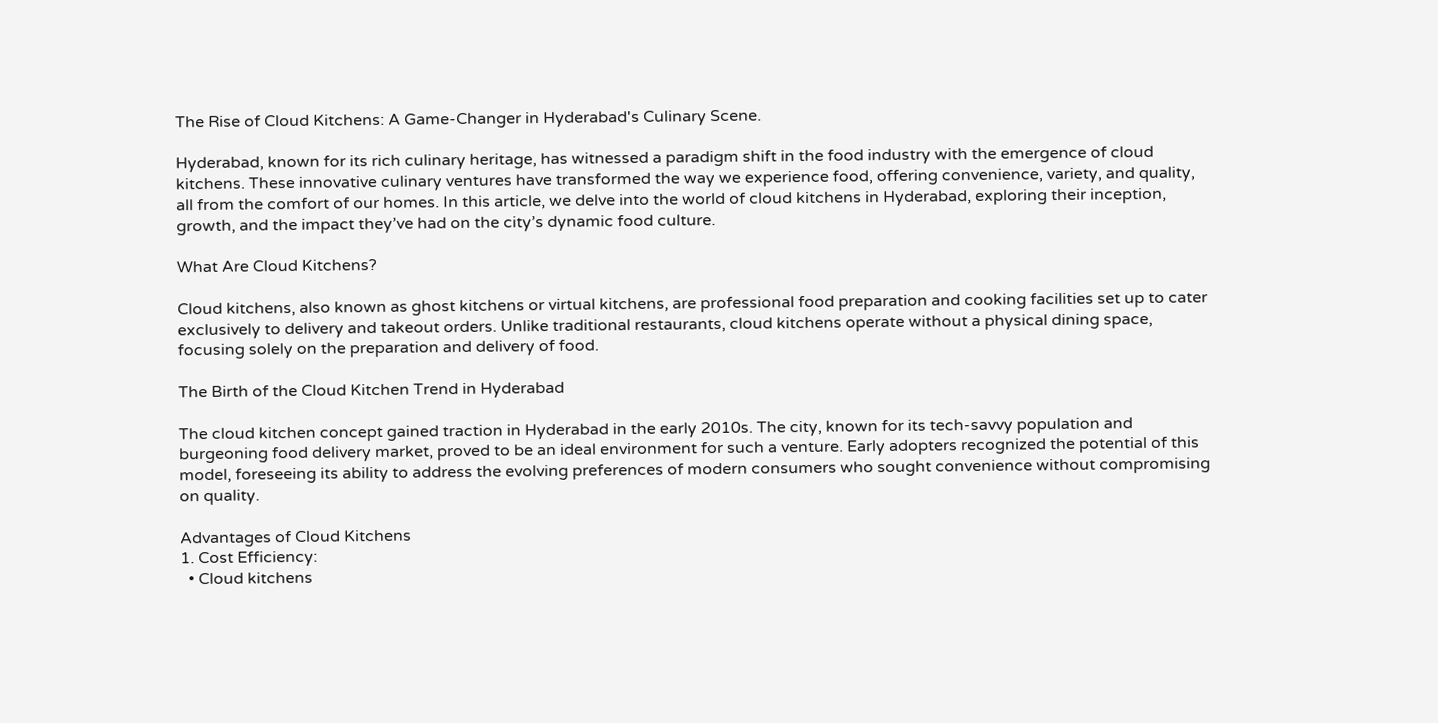The Rise of Cloud Kitchens: A Game-Changer in Hyderabad's Culinary Scene.

Hyderabad, known for its rich culinary heritage, has witnessed a paradigm shift in the food industry with the emergence of cloud kitchens. These innovative culinary ventures have transformed the way we experience food, offering convenience, variety, and quality, all from the comfort of our homes. In this article, we delve into the world of cloud kitchens in Hyderabad, exploring their inception, growth, and the impact they’ve had on the city’s dynamic food culture.

What Are Cloud Kitchens?

Cloud kitchens, also known as ghost kitchens or virtual kitchens, are professional food preparation and cooking facilities set up to cater exclusively to delivery and takeout orders. Unlike traditional restaurants, cloud kitchens operate without a physical dining space, focusing solely on the preparation and delivery of food.

The Birth of the Cloud Kitchen Trend in Hyderabad

The cloud kitchen concept gained traction in Hyderabad in the early 2010s. The city, known for its tech-savvy population and burgeoning food delivery market, proved to be an ideal environment for such a venture. Early adopters recognized the potential of this model, foreseeing its ability to address the evolving preferences of modern consumers who sought convenience without compromising on quality.

Advantages of Cloud Kitchens
1. Cost Efficiency:
  • Cloud kitchens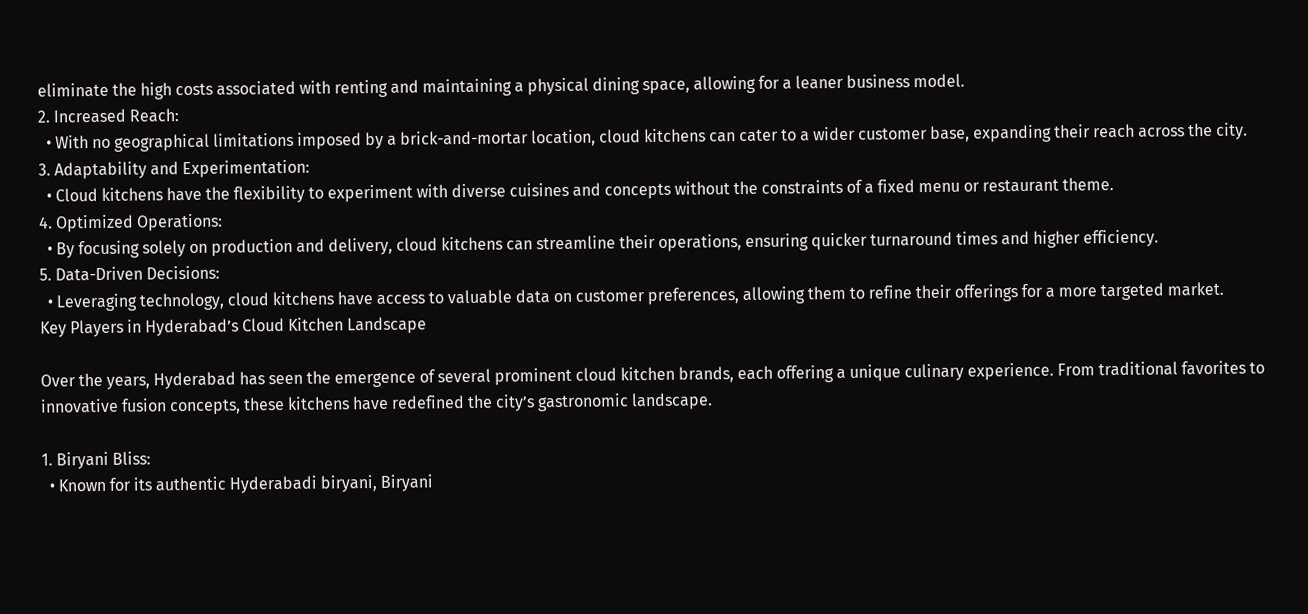eliminate the high costs associated with renting and maintaining a physical dining space, allowing for a leaner business model.
2. Increased Reach:
  • With no geographical limitations imposed by a brick-and-mortar location, cloud kitchens can cater to a wider customer base, expanding their reach across the city.
3. Adaptability and Experimentation:
  • Cloud kitchens have the flexibility to experiment with diverse cuisines and concepts without the constraints of a fixed menu or restaurant theme.
4. Optimized Operations:
  • By focusing solely on production and delivery, cloud kitchens can streamline their operations, ensuring quicker turnaround times and higher efficiency.
5. Data-Driven Decisions:
  • Leveraging technology, cloud kitchens have access to valuable data on customer preferences, allowing them to refine their offerings for a more targeted market.
Key Players in Hyderabad’s Cloud Kitchen Landscape

Over the years, Hyderabad has seen the emergence of several prominent cloud kitchen brands, each offering a unique culinary experience. From traditional favorites to innovative fusion concepts, these kitchens have redefined the city’s gastronomic landscape.

1. Biryani Bliss:
  • Known for its authentic Hyderabadi biryani, Biryani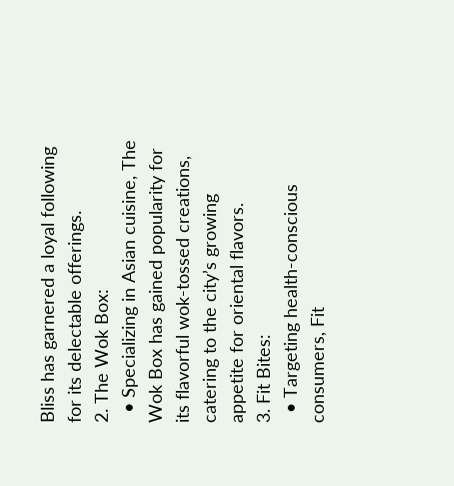Bliss has garnered a loyal following for its delectable offerings.
2. The Wok Box:
  • Specializing in Asian cuisine, The Wok Box has gained popularity for its flavorful wok-tossed creations, catering to the city’s growing appetite for oriental flavors.
3. Fit Bites:
  • Targeting health-conscious consumers, Fit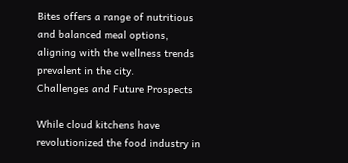Bites offers a range of nutritious and balanced meal options, aligning with the wellness trends prevalent in the city.
Challenges and Future Prospects

While cloud kitchens have revolutionized the food industry in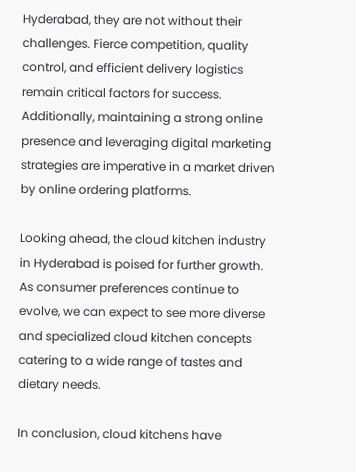Hyderabad, they are not without their challenges. Fierce competition, quality control, and efficient delivery logistics remain critical factors for success. Additionally, maintaining a strong online presence and leveraging digital marketing strategies are imperative in a market driven by online ordering platforms.

Looking ahead, the cloud kitchen industry in Hyderabad is poised for further growth. As consumer preferences continue to evolve, we can expect to see more diverse and specialized cloud kitchen concepts catering to a wide range of tastes and dietary needs.

In conclusion, cloud kitchens have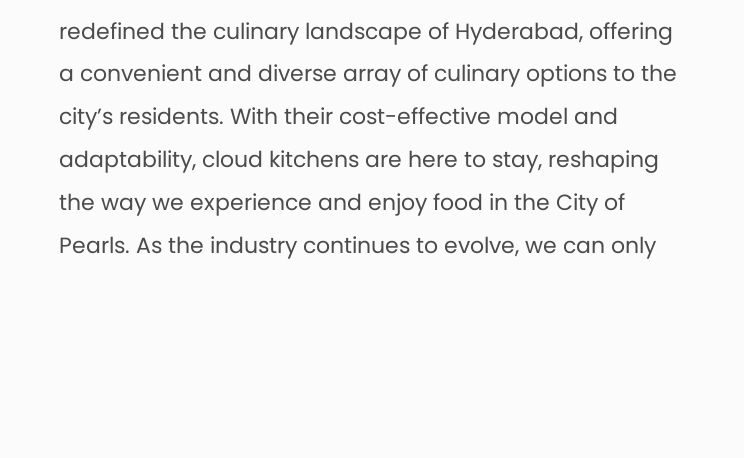redefined the culinary landscape of Hyderabad, offering a convenient and diverse array of culinary options to the city’s residents. With their cost-effective model and adaptability, cloud kitchens are here to stay, reshaping the way we experience and enjoy food in the City of Pearls. As the industry continues to evolve, we can only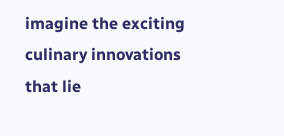imagine the exciting culinary innovations that lie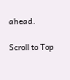ahead.

Scroll to Top